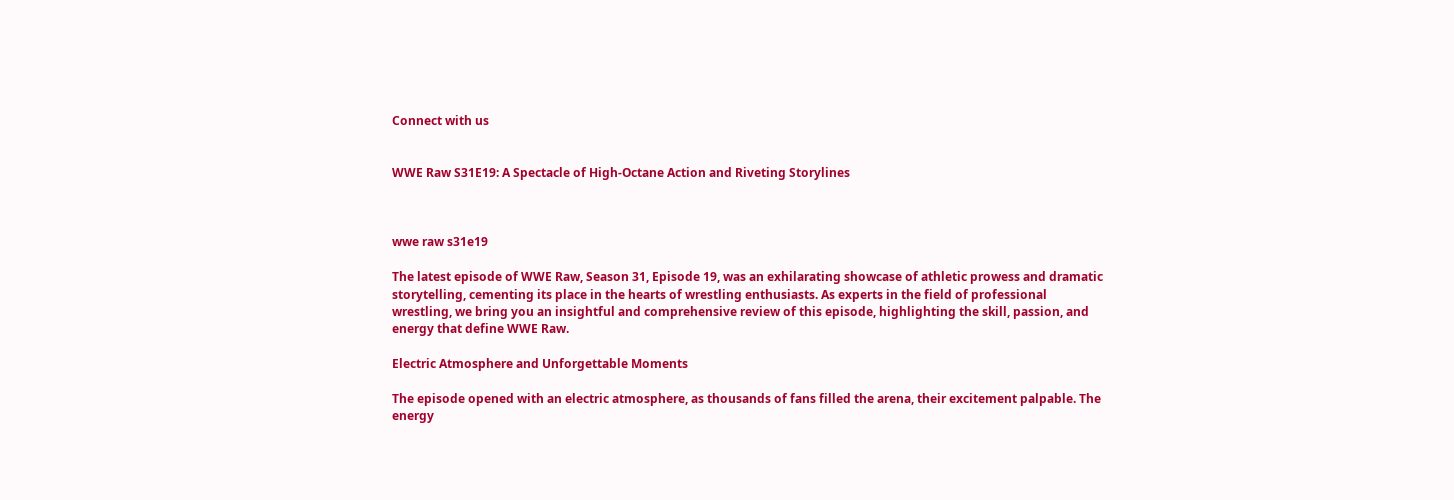Connect with us


WWE Raw S31E19: A Spectacle of High-Octane Action and Riveting Storylines



wwe raw s31e19

The latest episode of WWE Raw, Season 31, Episode 19, was an exhilarating showcase of athletic prowess and dramatic storytelling, cementing its place in the hearts of wrestling enthusiasts. As experts in the field of professional wrestling, we bring you an insightful and comprehensive review of this episode, highlighting the skill, passion, and energy that define WWE Raw.

Electric Atmosphere and Unforgettable Moments

The episode opened with an electric atmosphere, as thousands of fans filled the arena, their excitement palpable. The energy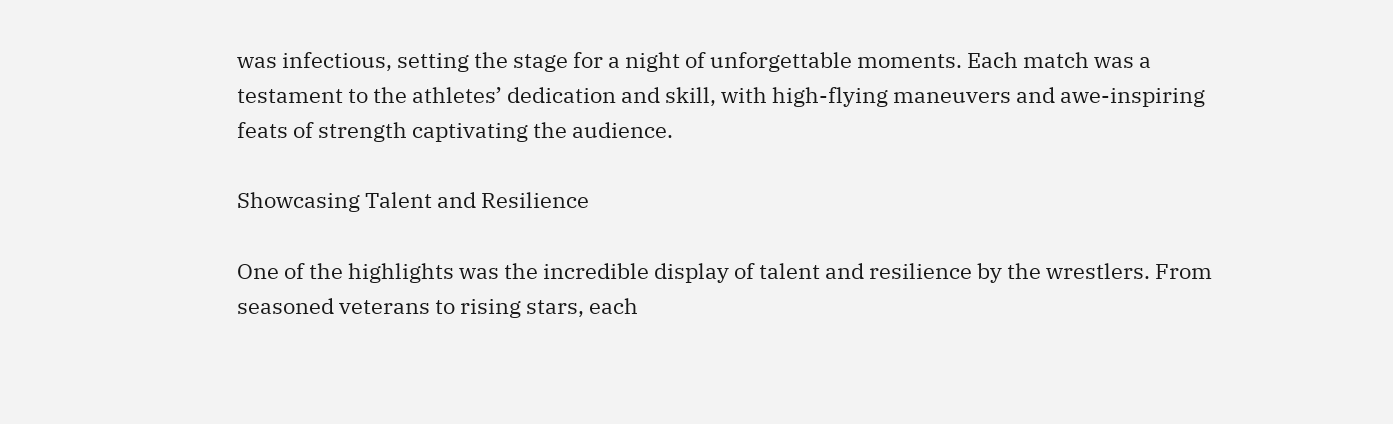was infectious, setting the stage for a night of unforgettable moments. Each match was a testament to the athletes’ dedication and skill, with high-flying maneuvers and awe-inspiring feats of strength captivating the audience.

Showcasing Talent and Resilience

One of the highlights was the incredible display of talent and resilience by the wrestlers. From seasoned veterans to rising stars, each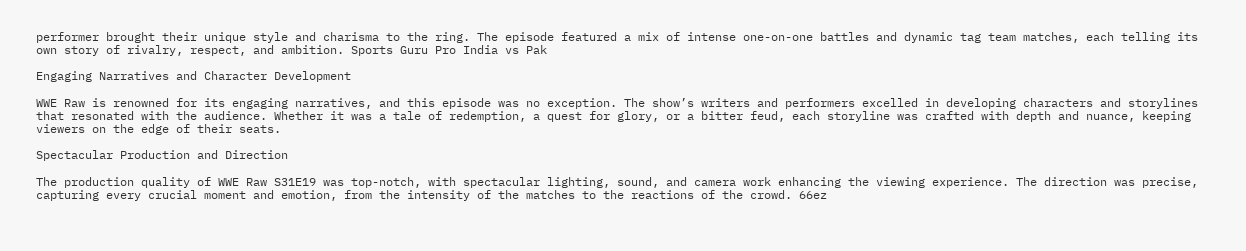performer brought their unique style and charisma to the ring. The episode featured a mix of intense one-on-one battles and dynamic tag team matches, each telling its own story of rivalry, respect, and ambition. Sports Guru Pro India vs Pak

Engaging Narratives and Character Development

WWE Raw is renowned for its engaging narratives, and this episode was no exception. The show’s writers and performers excelled in developing characters and storylines that resonated with the audience. Whether it was a tale of redemption, a quest for glory, or a bitter feud, each storyline was crafted with depth and nuance, keeping viewers on the edge of their seats.

Spectacular Production and Direction

The production quality of WWE Raw S31E19 was top-notch, with spectacular lighting, sound, and camera work enhancing the viewing experience. The direction was precise, capturing every crucial moment and emotion, from the intensity of the matches to the reactions of the crowd. 66ez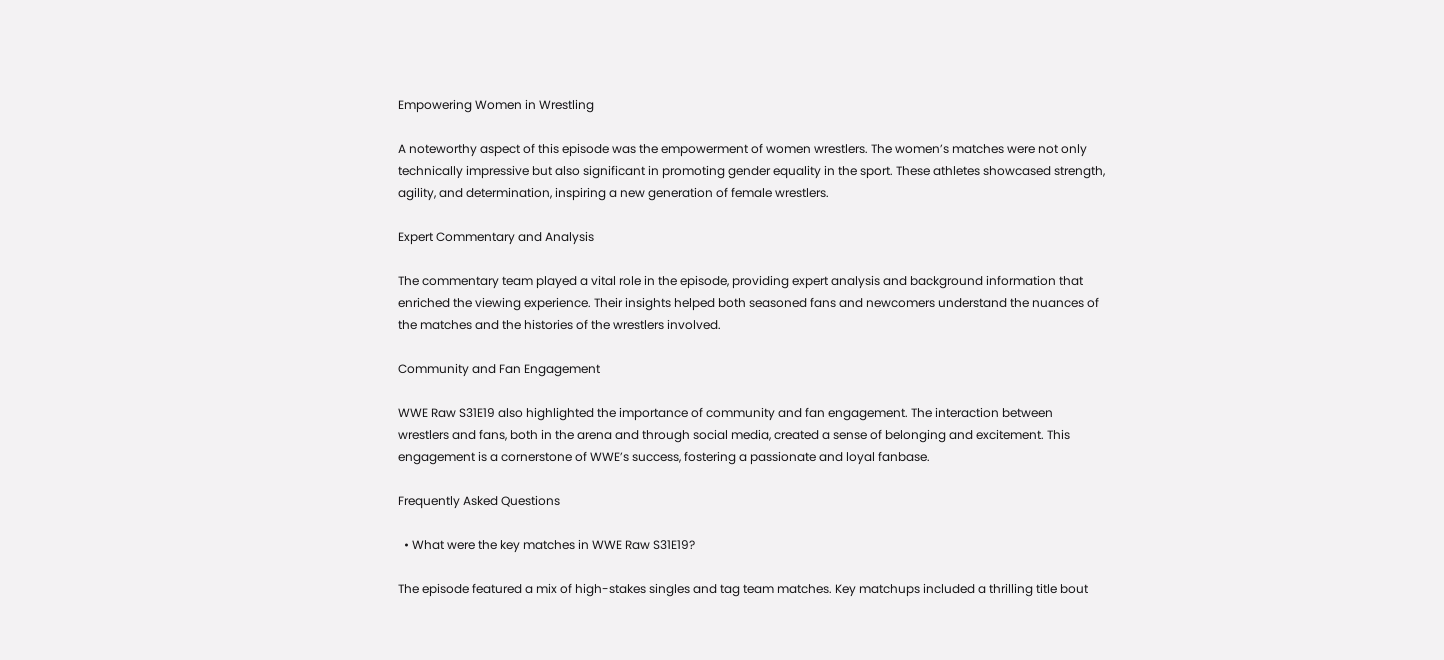Empowering Women in Wrestling

A noteworthy aspect of this episode was the empowerment of women wrestlers. The women’s matches were not only technically impressive but also significant in promoting gender equality in the sport. These athletes showcased strength, agility, and determination, inspiring a new generation of female wrestlers.

Expert Commentary and Analysis

The commentary team played a vital role in the episode, providing expert analysis and background information that enriched the viewing experience. Their insights helped both seasoned fans and newcomers understand the nuances of the matches and the histories of the wrestlers involved.

Community and Fan Engagement

WWE Raw S31E19 also highlighted the importance of community and fan engagement. The interaction between wrestlers and fans, both in the arena and through social media, created a sense of belonging and excitement. This engagement is a cornerstone of WWE’s success, fostering a passionate and loyal fanbase.

Frequently Asked Questions

  • What were the key matches in WWE Raw S31E19?

The episode featured a mix of high-stakes singles and tag team matches. Key matchups included a thrilling title bout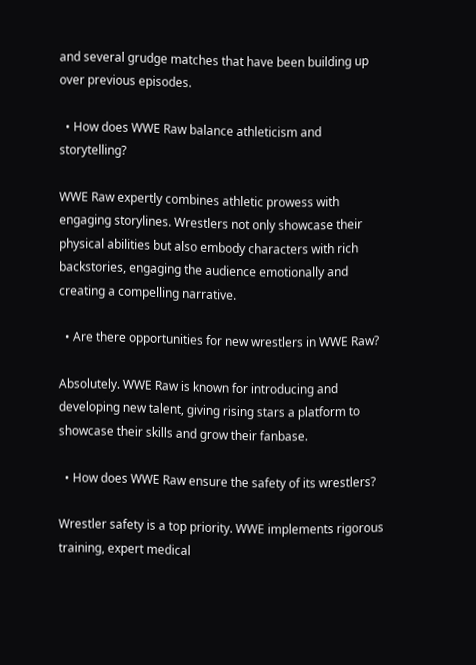and several grudge matches that have been building up over previous episodes.

  • How does WWE Raw balance athleticism and storytelling?

WWE Raw expertly combines athletic prowess with engaging storylines. Wrestlers not only showcase their physical abilities but also embody characters with rich backstories, engaging the audience emotionally and creating a compelling narrative.

  • Are there opportunities for new wrestlers in WWE Raw?

Absolutely. WWE Raw is known for introducing and developing new talent, giving rising stars a platform to showcase their skills and grow their fanbase.

  • How does WWE Raw ensure the safety of its wrestlers?

Wrestler safety is a top priority. WWE implements rigorous training, expert medical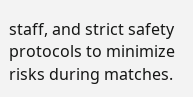staff, and strict safety protocols to minimize risks during matches.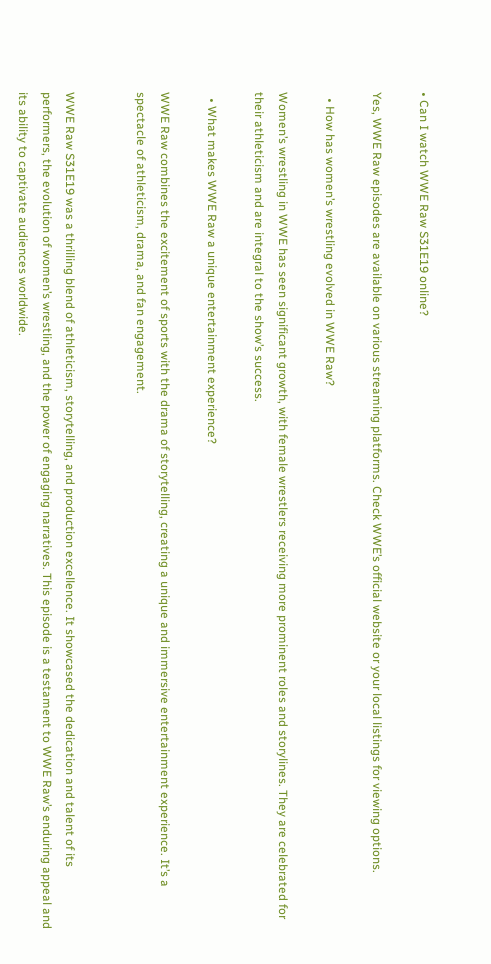• Can I watch WWE Raw S31E19 online?

Yes, WWE Raw episodes are available on various streaming platforms. Check WWE’s official website or your local listings for viewing options.

  • How has women’s wrestling evolved in WWE Raw?

Women’s wrestling in WWE has seen significant growth, with female wrestlers receiving more prominent roles and storylines. They are celebrated for their athleticism and are integral to the show’s success.

  • What makes WWE Raw a unique entertainment experience?

WWE Raw combines the excitement of sports with the drama of storytelling, creating a unique and immersive entertainment experience. It’s a spectacle of athleticism, drama, and fan engagement.


WWE Raw S31E19 was a thrilling blend of athleticism, storytelling, and production excellence. It showcased the dedication and talent of its performers, the evolution of women’s wrestling, and the power of engaging narratives. This episode is a testament to WWE Raw’s enduring appeal and its ability to captivate audiences worldwide.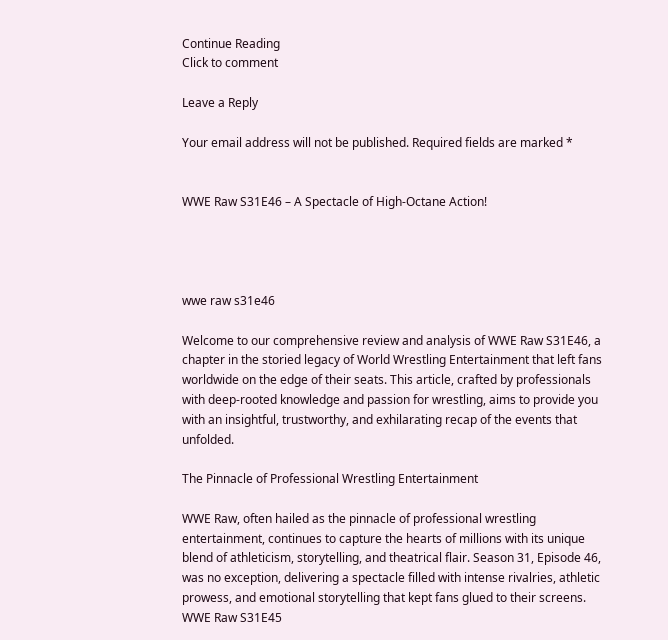Continue Reading
Click to comment

Leave a Reply

Your email address will not be published. Required fields are marked *


WWE Raw S31E46 – A Spectacle of High-Octane Action!




wwe raw s31e46

Welcome to our comprehensive review and analysis of WWE Raw S31E46, a chapter in the storied legacy of World Wrestling Entertainment that left fans worldwide on the edge of their seats. This article, crafted by professionals with deep-rooted knowledge and passion for wrestling, aims to provide you with an insightful, trustworthy, and exhilarating recap of the events that unfolded.

The Pinnacle of Professional Wrestling Entertainment

WWE Raw, often hailed as the pinnacle of professional wrestling entertainment, continues to capture the hearts of millions with its unique blend of athleticism, storytelling, and theatrical flair. Season 31, Episode 46, was no exception, delivering a spectacle filled with intense rivalries, athletic prowess, and emotional storytelling that kept fans glued to their screens. WWE Raw S31E45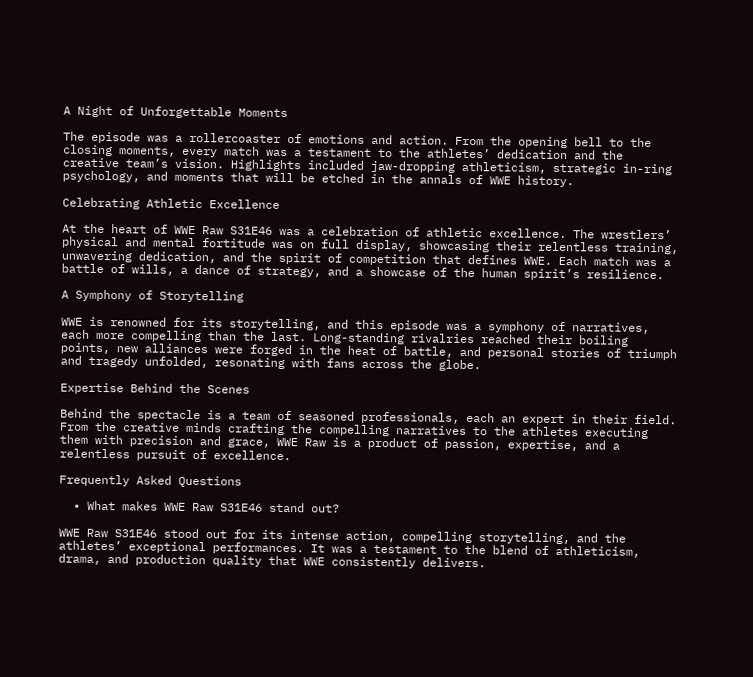A Night of Unforgettable Moments

The episode was a rollercoaster of emotions and action. From the opening bell to the closing moments, every match was a testament to the athletes’ dedication and the creative team’s vision. Highlights included jaw-dropping athleticism, strategic in-ring psychology, and moments that will be etched in the annals of WWE history.

Celebrating Athletic Excellence

At the heart of WWE Raw S31E46 was a celebration of athletic excellence. The wrestlers’ physical and mental fortitude was on full display, showcasing their relentless training, unwavering dedication, and the spirit of competition that defines WWE. Each match was a battle of wills, a dance of strategy, and a showcase of the human spirit’s resilience.

A Symphony of Storytelling

WWE is renowned for its storytelling, and this episode was a symphony of narratives, each more compelling than the last. Long-standing rivalries reached their boiling points, new alliances were forged in the heat of battle, and personal stories of triumph and tragedy unfolded, resonating with fans across the globe.

Expertise Behind the Scenes

Behind the spectacle is a team of seasoned professionals, each an expert in their field. From the creative minds crafting the compelling narratives to the athletes executing them with precision and grace, WWE Raw is a product of passion, expertise, and a relentless pursuit of excellence.

Frequently Asked Questions

  • What makes WWE Raw S31E46 stand out?

WWE Raw S31E46 stood out for its intense action, compelling storytelling, and the athletes’ exceptional performances. It was a testament to the blend of athleticism, drama, and production quality that WWE consistently delivers.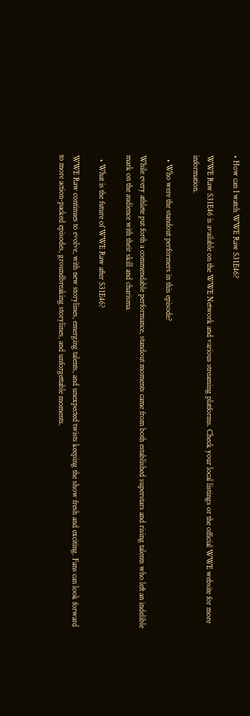• How can I watch WWE Raw S31E46?

WWE Raw S31E46 is available on the WWE Network and various streaming platforms. Check your local listings or the official WWE website for more information.

  • Who were the standout performers in this episode?

While every athlete put forth a commendable performance, standout moments came from both established superstars and rising talents who left an indelible mark on the audience with their skill and charisma.

  • What is the future of WWE Raw after S31E46?

WWE Raw continues to evolve, with new storylines, emerging talents, and unexpected twists keeping the show fresh and exciting. Fans can look forward to more action-packed episodes, groundbreaking storylines, and unforgettable moments.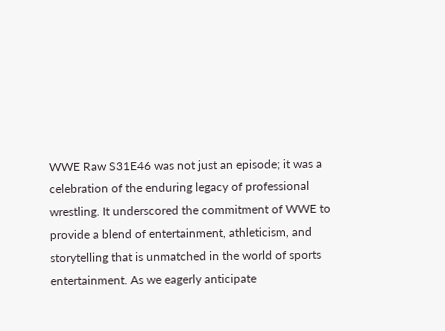WWE Raw S31E46 was not just an episode; it was a celebration of the enduring legacy of professional wrestling. It underscored the commitment of WWE to provide a blend of entertainment, athleticism, and storytelling that is unmatched in the world of sports entertainment. As we eagerly anticipate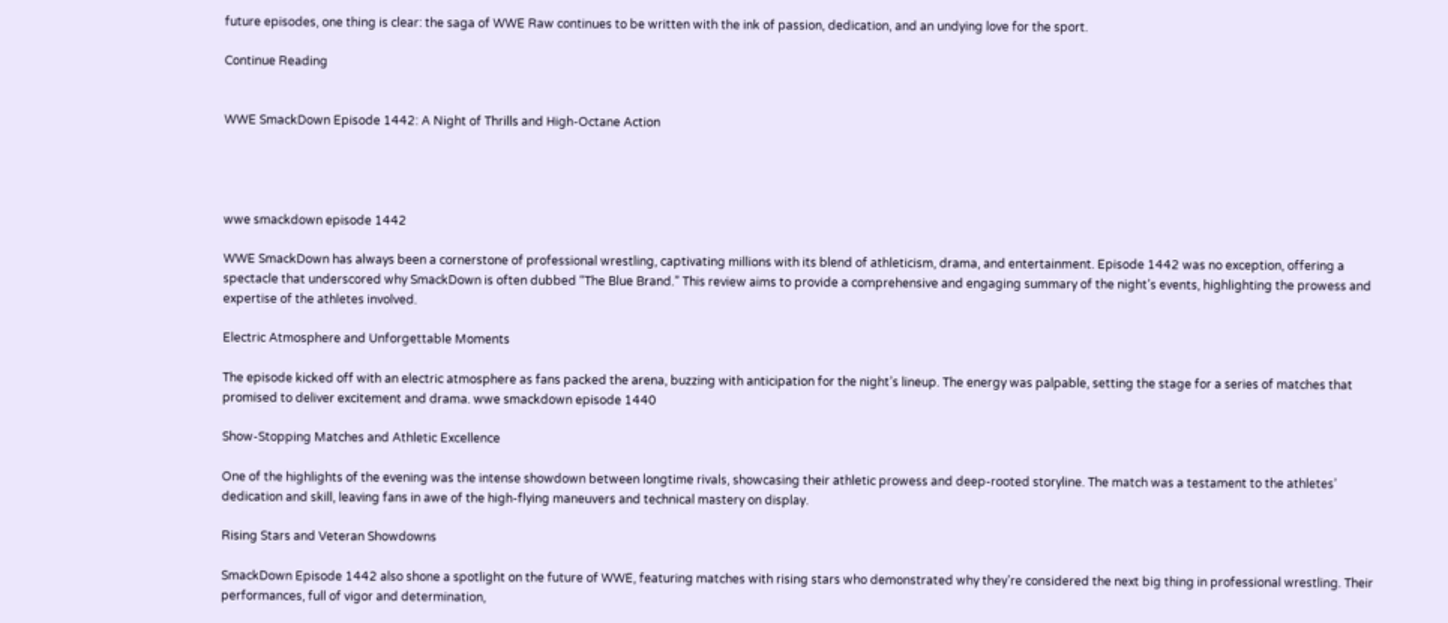future episodes, one thing is clear: the saga of WWE Raw continues to be written with the ink of passion, dedication, and an undying love for the sport.

Continue Reading


WWE SmackDown Episode 1442: A Night of Thrills and High-Octane Action




wwe smackdown episode 1442

WWE SmackDown has always been a cornerstone of professional wrestling, captivating millions with its blend of athleticism, drama, and entertainment. Episode 1442 was no exception, offering a spectacle that underscored why SmackDown is often dubbed “The Blue Brand.” This review aims to provide a comprehensive and engaging summary of the night’s events, highlighting the prowess and expertise of the athletes involved.

Electric Atmosphere and Unforgettable Moments

The episode kicked off with an electric atmosphere as fans packed the arena, buzzing with anticipation for the night’s lineup. The energy was palpable, setting the stage for a series of matches that promised to deliver excitement and drama. wwe smackdown episode 1440

Show-Stopping Matches and Athletic Excellence

One of the highlights of the evening was the intense showdown between longtime rivals, showcasing their athletic prowess and deep-rooted storyline. The match was a testament to the athletes’ dedication and skill, leaving fans in awe of the high-flying maneuvers and technical mastery on display.

Rising Stars and Veteran Showdowns

SmackDown Episode 1442 also shone a spotlight on the future of WWE, featuring matches with rising stars who demonstrated why they’re considered the next big thing in professional wrestling. Their performances, full of vigor and determination,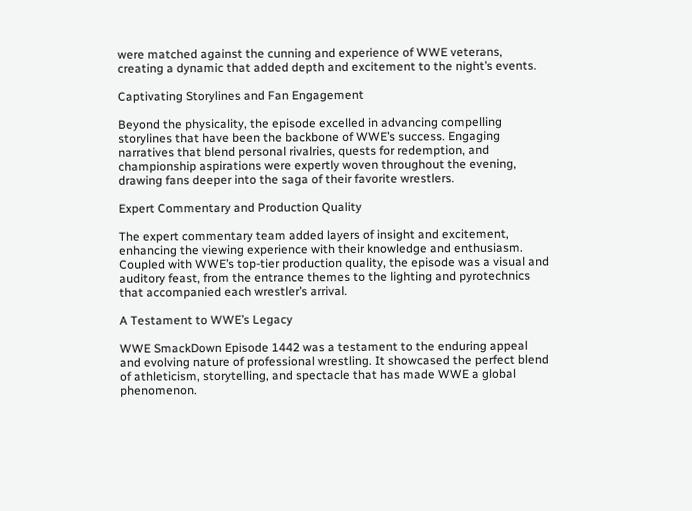were matched against the cunning and experience of WWE veterans, creating a dynamic that added depth and excitement to the night’s events.

Captivating Storylines and Fan Engagement

Beyond the physicality, the episode excelled in advancing compelling storylines that have been the backbone of WWE’s success. Engaging narratives that blend personal rivalries, quests for redemption, and championship aspirations were expertly woven throughout the evening, drawing fans deeper into the saga of their favorite wrestlers.

Expert Commentary and Production Quality

The expert commentary team added layers of insight and excitement, enhancing the viewing experience with their knowledge and enthusiasm. Coupled with WWE’s top-tier production quality, the episode was a visual and auditory feast, from the entrance themes to the lighting and pyrotechnics that accompanied each wrestler’s arrival.

A Testament to WWE’s Legacy

WWE SmackDown Episode 1442 was a testament to the enduring appeal and evolving nature of professional wrestling. It showcased the perfect blend of athleticism, storytelling, and spectacle that has made WWE a global phenomenon.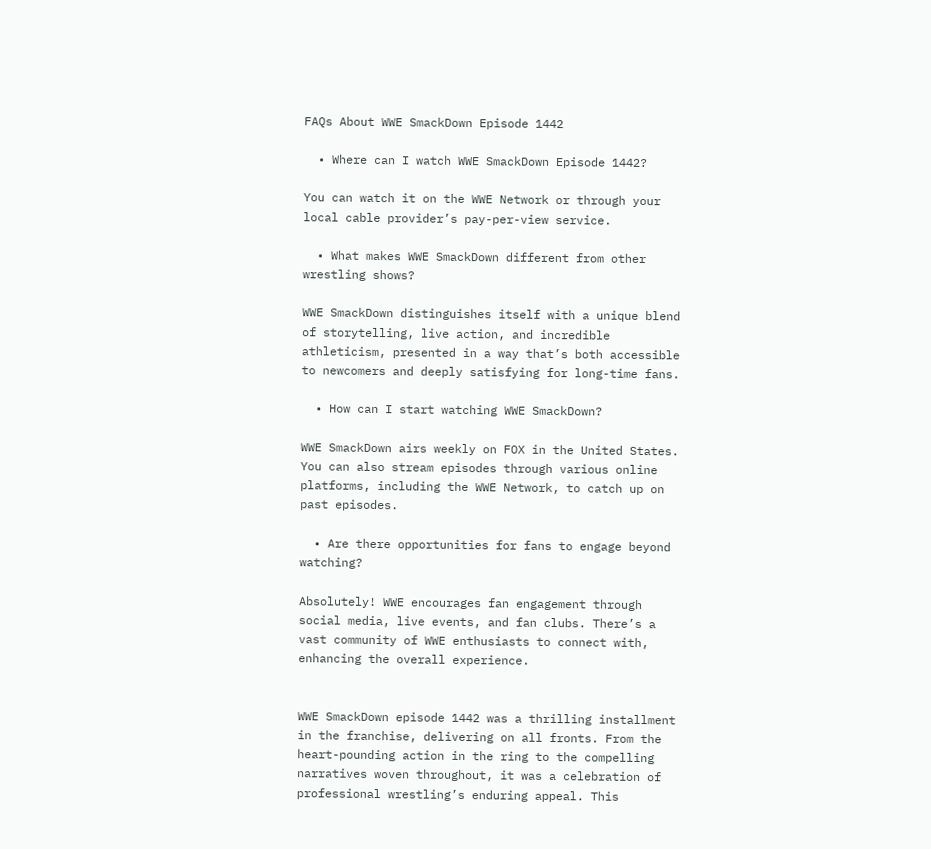FAQs About WWE SmackDown Episode 1442

  • Where can I watch WWE SmackDown Episode 1442?

You can watch it on the WWE Network or through your local cable provider’s pay-per-view service.

  • What makes WWE SmackDown different from other wrestling shows?

WWE SmackDown distinguishes itself with a unique blend of storytelling, live action, and incredible athleticism, presented in a way that’s both accessible to newcomers and deeply satisfying for long-time fans.

  • How can I start watching WWE SmackDown?

WWE SmackDown airs weekly on FOX in the United States. You can also stream episodes through various online platforms, including the WWE Network, to catch up on past episodes.

  • Are there opportunities for fans to engage beyond watching?

Absolutely! WWE encourages fan engagement through social media, live events, and fan clubs. There’s a vast community of WWE enthusiasts to connect with, enhancing the overall experience.


WWE SmackDown episode 1442 was a thrilling installment in the franchise, delivering on all fronts. From the heart-pounding action in the ring to the compelling narratives woven throughout, it was a celebration of professional wrestling’s enduring appeal. This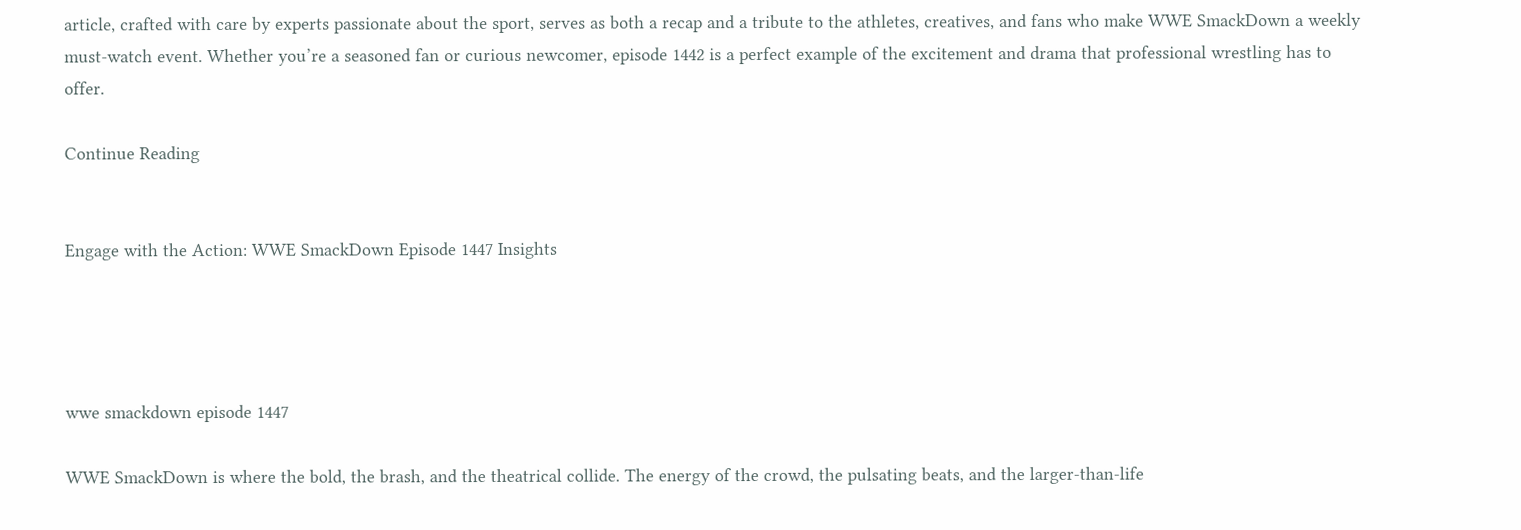article, crafted with care by experts passionate about the sport, serves as both a recap and a tribute to the athletes, creatives, and fans who make WWE SmackDown a weekly must-watch event. Whether you’re a seasoned fan or curious newcomer, episode 1442 is a perfect example of the excitement and drama that professional wrestling has to offer.

Continue Reading


Engage with the Action: WWE SmackDown Episode 1447 Insights




wwe smackdown episode 1447

WWE SmackDown is where the bold, the brash, and the theatrical collide. The energy of the crowd, the pulsating beats, and the larger-than-life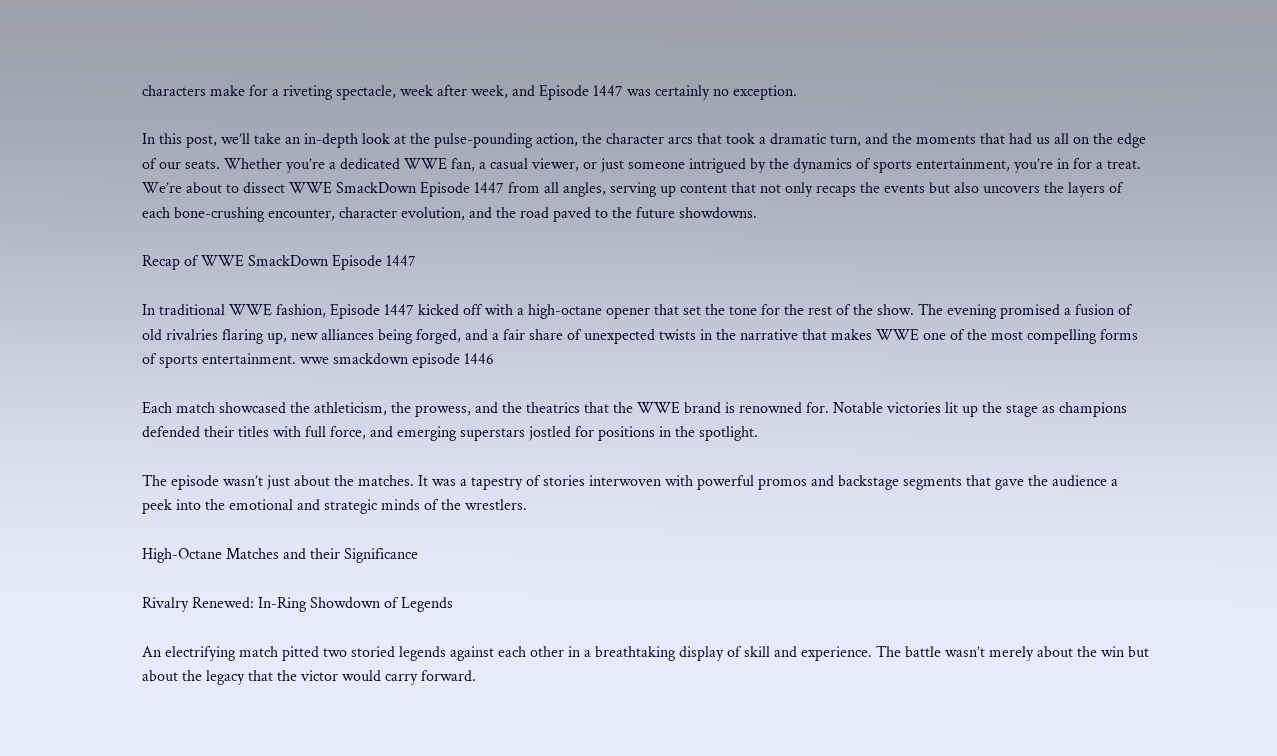characters make for a riveting spectacle, week after week, and Episode 1447 was certainly no exception.

In this post, we’ll take an in-depth look at the pulse-pounding action, the character arcs that took a dramatic turn, and the moments that had us all on the edge of our seats. Whether you’re a dedicated WWE fan, a casual viewer, or just someone intrigued by the dynamics of sports entertainment, you’re in for a treat. We’re about to dissect WWE SmackDown Episode 1447 from all angles, serving up content that not only recaps the events but also uncovers the layers of each bone-crushing encounter, character evolution, and the road paved to the future showdowns.

Recap of WWE SmackDown Episode 1447

In traditional WWE fashion, Episode 1447 kicked off with a high-octane opener that set the tone for the rest of the show. The evening promised a fusion of old rivalries flaring up, new alliances being forged, and a fair share of unexpected twists in the narrative that makes WWE one of the most compelling forms of sports entertainment. wwe smackdown episode 1446

Each match showcased the athleticism, the prowess, and the theatrics that the WWE brand is renowned for. Notable victories lit up the stage as champions defended their titles with full force, and emerging superstars jostled for positions in the spotlight.

The episode wasn’t just about the matches. It was a tapestry of stories interwoven with powerful promos and backstage segments that gave the audience a peek into the emotional and strategic minds of the wrestlers.

High-Octane Matches and their Significance

Rivalry Renewed: In-Ring Showdown of Legends

An electrifying match pitted two storied legends against each other in a breathtaking display of skill and experience. The battle wasn’t merely about the win but about the legacy that the victor would carry forward.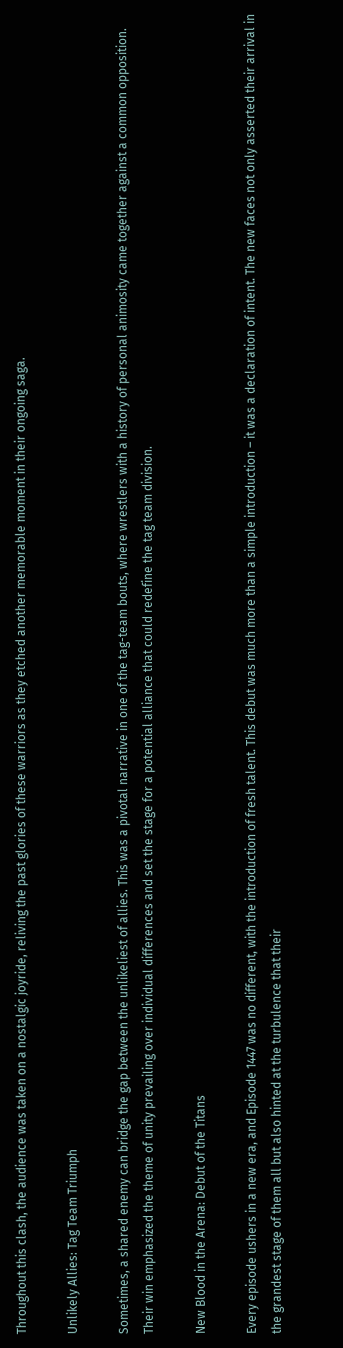Throughout this clash, the audience was taken on a nostalgic joyride, reliving the past glories of these warriors as they etched another memorable moment in their ongoing saga.

Unlikely Allies: Tag Team Triumph

Sometimes, a shared enemy can bridge the gap between the unlikeliest of allies. This was a pivotal narrative in one of the tag-team bouts, where wrestlers with a history of personal animosity came together against a common opposition. Their win emphasized the theme of unity prevailing over individual differences and set the stage for a potential alliance that could redefine the tag team division.

New Blood in the Arena: Debut of the Titans

Every episode ushers in a new era, and Episode 1447 was no different, with the introduction of fresh talent. This debut was much more than a simple introduction – it was a declaration of intent. The new faces not only asserted their arrival in the grandest stage of them all but also hinted at the turbulence that their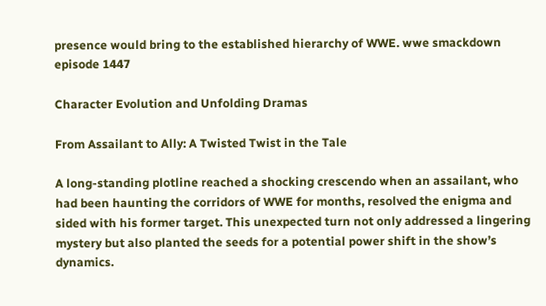presence would bring to the established hierarchy of WWE. wwe smackdown episode 1447

Character Evolution and Unfolding Dramas

From Assailant to Ally: A Twisted Twist in the Tale

A long-standing plotline reached a shocking crescendo when an assailant, who had been haunting the corridors of WWE for months, resolved the enigma and sided with his former target. This unexpected turn not only addressed a lingering mystery but also planted the seeds for a potential power shift in the show’s dynamics.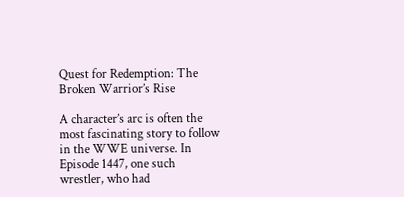Quest for Redemption: The Broken Warrior’s Rise

A character’s arc is often the most fascinating story to follow in the WWE universe. In Episode 1447, one such wrestler, who had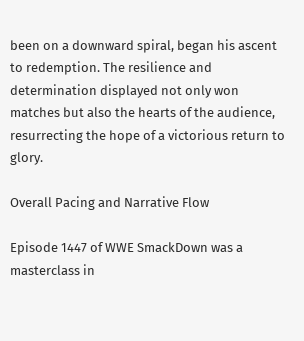been on a downward spiral, began his ascent to redemption. The resilience and determination displayed not only won matches but also the hearts of the audience, resurrecting the hope of a victorious return to glory.

Overall Pacing and Narrative Flow

Episode 1447 of WWE SmackDown was a masterclass in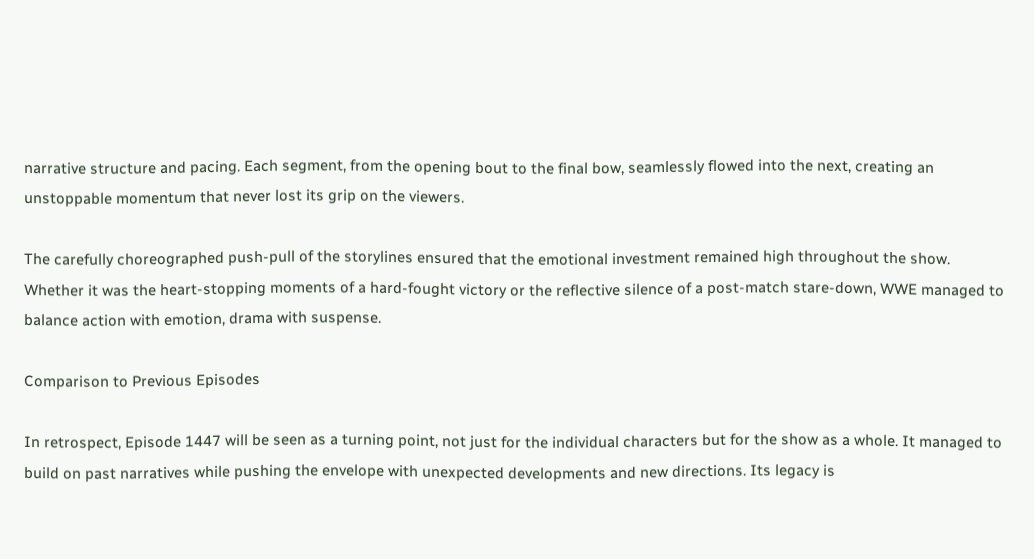narrative structure and pacing. Each segment, from the opening bout to the final bow, seamlessly flowed into the next, creating an unstoppable momentum that never lost its grip on the viewers.

The carefully choreographed push-pull of the storylines ensured that the emotional investment remained high throughout the show. Whether it was the heart-stopping moments of a hard-fought victory or the reflective silence of a post-match stare-down, WWE managed to balance action with emotion, drama with suspense.

Comparison to Previous Episodes

In retrospect, Episode 1447 will be seen as a turning point, not just for the individual characters but for the show as a whole. It managed to build on past narratives while pushing the envelope with unexpected developments and new directions. Its legacy is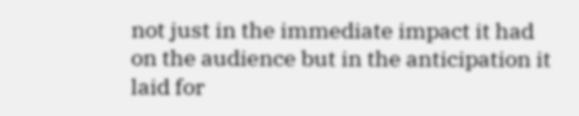not just in the immediate impact it had on the audience but in the anticipation it laid for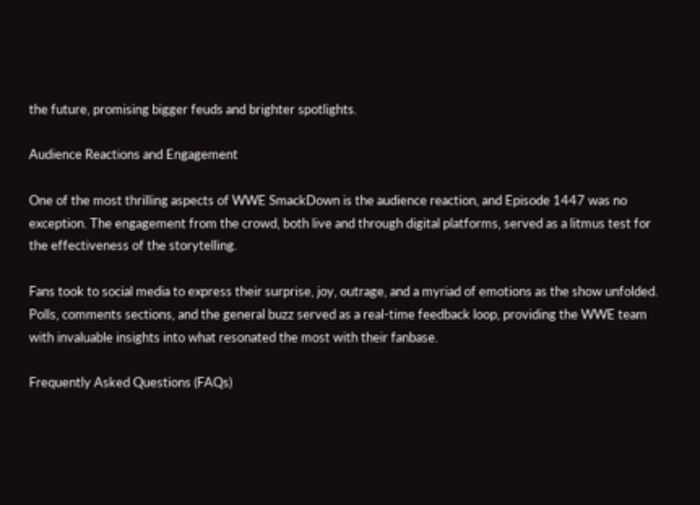the future, promising bigger feuds and brighter spotlights.

Audience Reactions and Engagement

One of the most thrilling aspects of WWE SmackDown is the audience reaction, and Episode 1447 was no exception. The engagement from the crowd, both live and through digital platforms, served as a litmus test for the effectiveness of the storytelling.

Fans took to social media to express their surprise, joy, outrage, and a myriad of emotions as the show unfolded. Polls, comments sections, and the general buzz served as a real-time feedback loop, providing the WWE team with invaluable insights into what resonated the most with their fanbase.

Frequently Asked Questions (FAQs)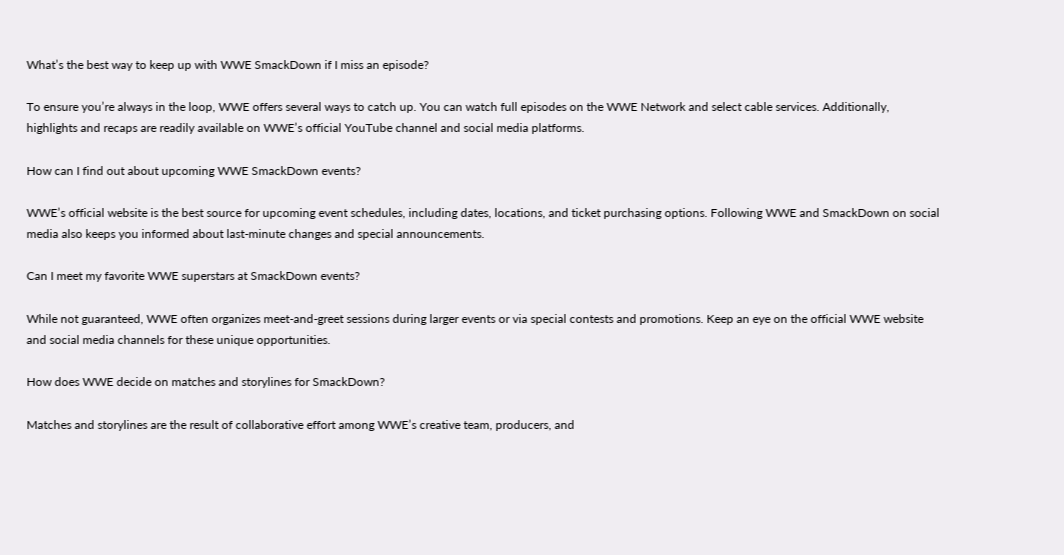What’s the best way to keep up with WWE SmackDown if I miss an episode?

To ensure you’re always in the loop, WWE offers several ways to catch up. You can watch full episodes on the WWE Network and select cable services. Additionally, highlights and recaps are readily available on WWE’s official YouTube channel and social media platforms.

How can I find out about upcoming WWE SmackDown events?

WWE’s official website is the best source for upcoming event schedules, including dates, locations, and ticket purchasing options. Following WWE and SmackDown on social media also keeps you informed about last-minute changes and special announcements.

Can I meet my favorite WWE superstars at SmackDown events?

While not guaranteed, WWE often organizes meet-and-greet sessions during larger events or via special contests and promotions. Keep an eye on the official WWE website and social media channels for these unique opportunities.

How does WWE decide on matches and storylines for SmackDown?

Matches and storylines are the result of collaborative effort among WWE’s creative team, producers, and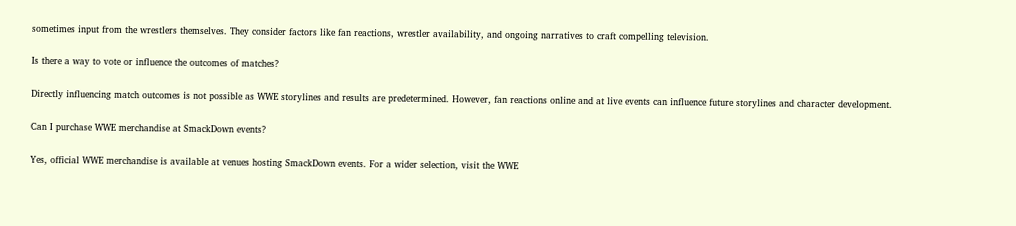sometimes input from the wrestlers themselves. They consider factors like fan reactions, wrestler availability, and ongoing narratives to craft compelling television.

Is there a way to vote or influence the outcomes of matches?

Directly influencing match outcomes is not possible as WWE storylines and results are predetermined. However, fan reactions online and at live events can influence future storylines and character development.

Can I purchase WWE merchandise at SmackDown events?

Yes, official WWE merchandise is available at venues hosting SmackDown events. For a wider selection, visit the WWE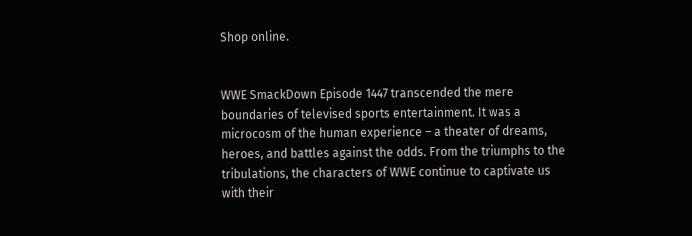Shop online.


WWE SmackDown Episode 1447 transcended the mere boundaries of televised sports entertainment. It was a microcosm of the human experience – a theater of dreams, heroes, and battles against the odds. From the triumphs to the tribulations, the characters of WWE continue to captivate us with their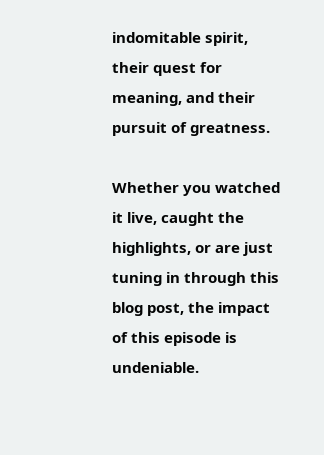indomitable spirit, their quest for meaning, and their pursuit of greatness.

Whether you watched it live, caught the highlights, or are just tuning in through this blog post, the impact of this episode is undeniable.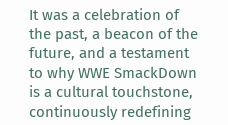It was a celebration of the past, a beacon of the future, and a testament to why WWE SmackDown is a cultural touchstone, continuously redefining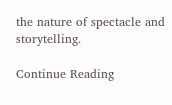the nature of spectacle and storytelling.

Continue Reading